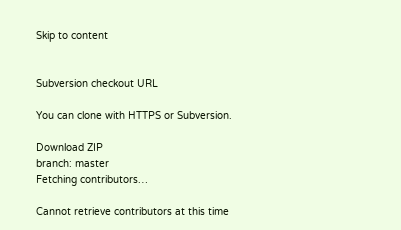Skip to content


Subversion checkout URL

You can clone with HTTPS or Subversion.

Download ZIP
branch: master
Fetching contributors…

Cannot retrieve contributors at this time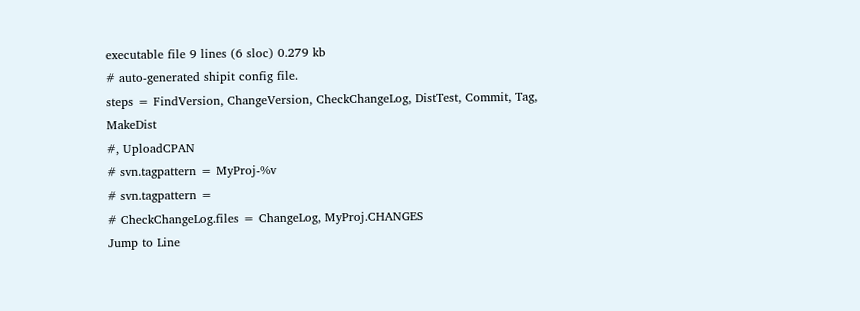executable file 9 lines (6 sloc) 0.279 kb
# auto-generated shipit config file.
steps = FindVersion, ChangeVersion, CheckChangeLog, DistTest, Commit, Tag, MakeDist
#, UploadCPAN
# svn.tagpattern = MyProj-%v
# svn.tagpattern =
# CheckChangeLog.files = ChangeLog, MyProj.CHANGES
Jump to Line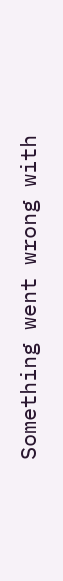Something went wrong with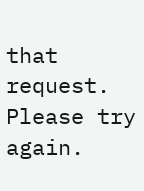that request. Please try again.